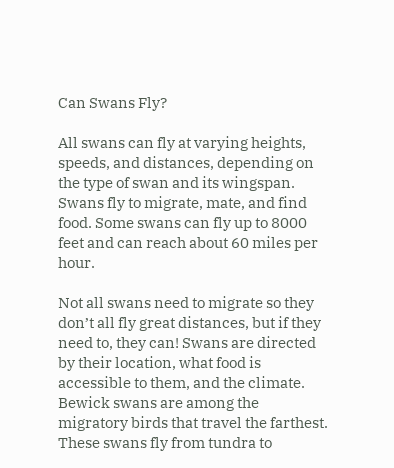Can Swans Fly?

All swans can fly at varying heights, speeds, and distances, depending on the type of swan and its wingspan. Swans fly to migrate, mate, and find food. Some swans can fly up to 8000 feet and can reach about 60 miles per hour.

Not all swans need to migrate so they don’t all fly great distances, but if they need to, they can! Swans are directed by their location, what food is accessible to them, and the climate. Bewick swans are among the migratory birds that travel the farthest. These swans fly from tundra to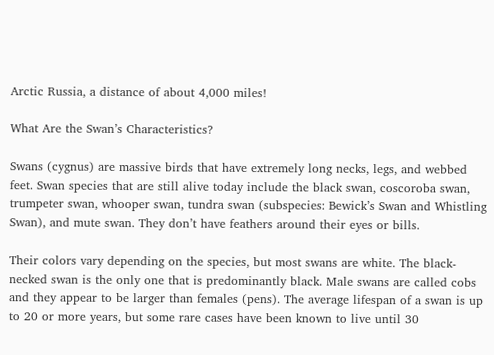Arctic Russia, a distance of about 4,000 miles!

What Are the Swan’s Characteristics?

Swans (cygnus) are massive birds that have extremely long necks, legs, and webbed feet. Swan species that are still alive today include the black swan, coscoroba swan, trumpeter swan, whooper swan, tundra swan (subspecies: Bewick’s Swan and Whistling Swan), and mute swan. They don’t have feathers around their eyes or bills.

Their colors vary depending on the species, but most swans are white. The black-necked swan is the only one that is predominantly black. Male swans are called cobs and they appear to be larger than females (pens). The average lifespan of a swan is up to 20 or more years, but some rare cases have been known to live until 30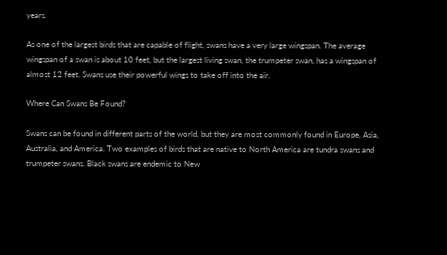years.

As one of the largest birds that are capable of flight, swans have a very large wingspan. The average wingspan of a swan is about 10 feet, but the largest living swan, the trumpeter swan, has a wingspan of almost 12 feet. Swans use their powerful wings to take off into the air.

Where Can Swans Be Found?

Swans can be found in different parts of the world, but they are most commonly found in Europe, Asia, Australia, and America. Two examples of birds that are native to North America are tundra swans and trumpeter swans. Black swans are endemic to New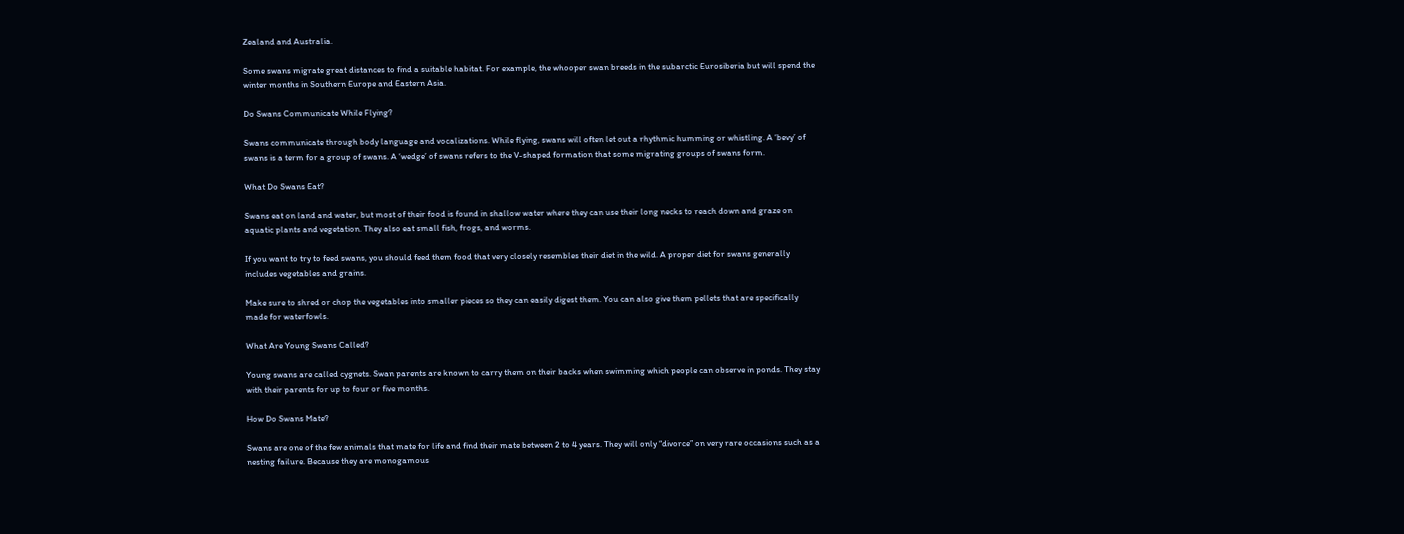Zealand and Australia.

Some swans migrate great distances to find a suitable habitat. For example, the whooper swan breeds in the subarctic Eurosiberia but will spend the winter months in Southern Europe and Eastern Asia.

Do Swans Communicate While Flying?

Swans communicate through body language and vocalizations. While flying, swans will often let out a rhythmic humming or whistling. A ‘bevy’ of swans is a term for a group of swans. A ‘wedge’ of swans refers to the V-shaped formation that some migrating groups of swans form.

What Do Swans Eat?

Swans eat on land and water, but most of their food is found in shallow water where they can use their long necks to reach down and graze on aquatic plants and vegetation. They also eat small fish, frogs, and worms.

If you want to try to feed swans, you should feed them food that very closely resembles their diet in the wild. A proper diet for swans generally includes vegetables and grains.

Make sure to shred or chop the vegetables into smaller pieces so they can easily digest them. You can also give them pellets that are specifically made for waterfowls.

What Are Young Swans Called?

Young swans are called cygnets. Swan parents are known to carry them on their backs when swimming which people can observe in ponds. They stay with their parents for up to four or five months.

How Do Swans Mate?

Swans are one of the few animals that mate for life and find their mate between 2 to 4 years. They will only “divorce” on very rare occasions such as a nesting failure. Because they are monogamous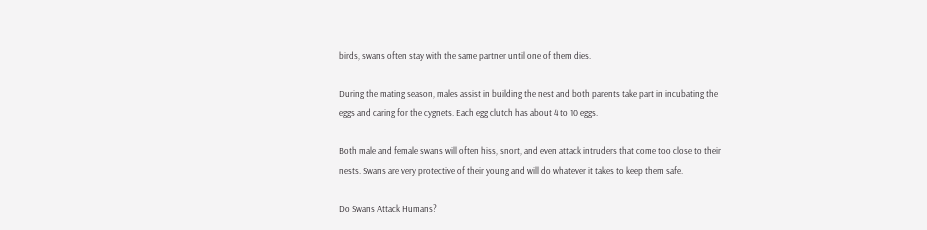birds, swans often stay with the same partner until one of them dies.

During the mating season, males assist in building the nest and both parents take part in incubating the eggs and caring for the cygnets. Each egg clutch has about 4 to 10 eggs.

Both male and female swans will often hiss, snort, and even attack intruders that come too close to their nests. Swans are very protective of their young and will do whatever it takes to keep them safe.

Do Swans Attack Humans?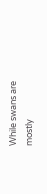While swans are mostly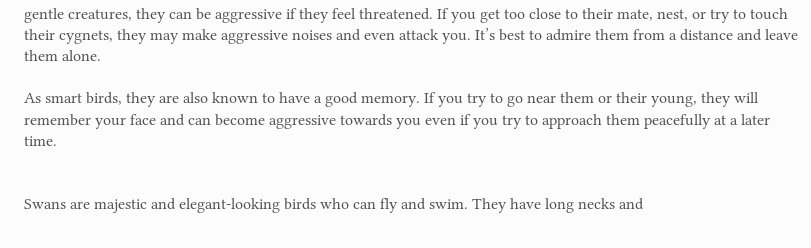gentle creatures, they can be aggressive if they feel threatened. If you get too close to their mate, nest, or try to touch their cygnets, they may make aggressive noises and even attack you. It’s best to admire them from a distance and leave them alone.

As smart birds, they are also known to have a good memory. If you try to go near them or their young, they will remember your face and can become aggressive towards you even if you try to approach them peacefully at a later time.


Swans are majestic and elegant-looking birds who can fly and swim. They have long necks and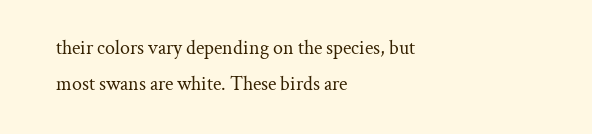their colors vary depending on the species, but most swans are white. These birds are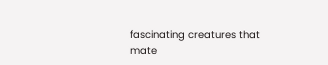fascinating creatures that mate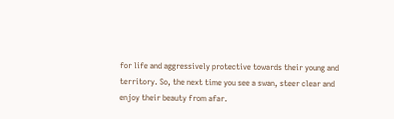for life and aggressively protective towards their young and territory. So, the next time you see a swan, steer clear and enjoy their beauty from afar.